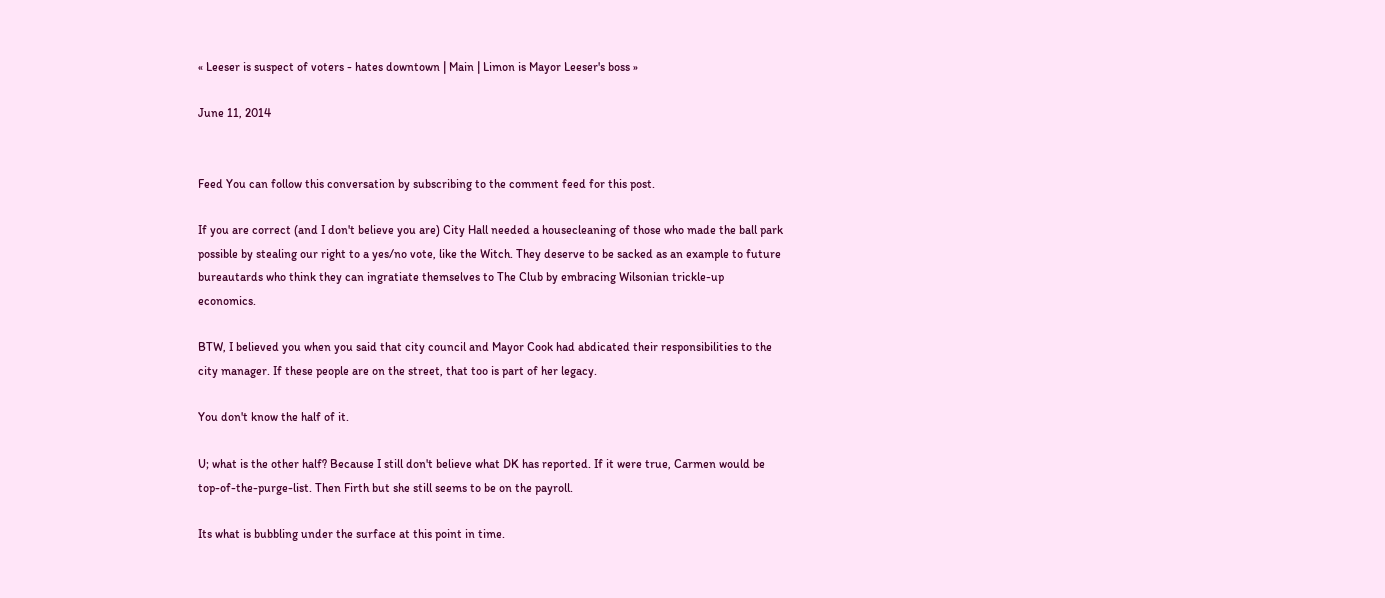« Leeser is suspect of voters - hates downtown | Main | Limon is Mayor Leeser's boss »

June 11, 2014


Feed You can follow this conversation by subscribing to the comment feed for this post.

If you are correct (and I don't believe you are) City Hall needed a housecleaning of those who made the ball park possible by stealing our right to a yes/no vote, like the Witch. They deserve to be sacked as an example to future bureautards who think they can ingratiate themselves to The Club by embracing Wilsonian trickle-up economics.

BTW, I believed you when you said that city council and Mayor Cook had abdicated their responsibilities to the city manager. If these people are on the street, that too is part of her legacy.

You don't know the half of it.

U; what is the other half? Because I still don't believe what DK has reported. If it were true, Carmen would be top-of-the-purge-list. Then Firth but she still seems to be on the payroll.

Its what is bubbling under the surface at this point in time.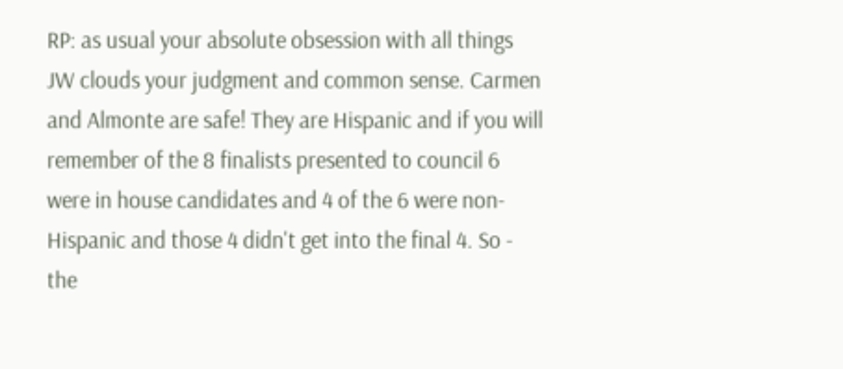RP: as usual your absolute obsession with all things JW clouds your judgment and common sense. Carmen and Almonte are safe! They are Hispanic and if you will remember of the 8 finalists presented to council 6 were in house candidates and 4 of the 6 were non-Hispanic and those 4 didn't get into the final 4. So - the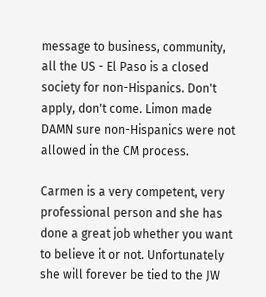message to business, community, all the US - El Paso is a closed society for non-Hispanics. Don't apply, don't come. Limon made DAMN sure non-Hispanics were not allowed in the CM process.

Carmen is a very competent, very professional person and she has done a great job whether you want to believe it or not. Unfortunately she will forever be tied to the JW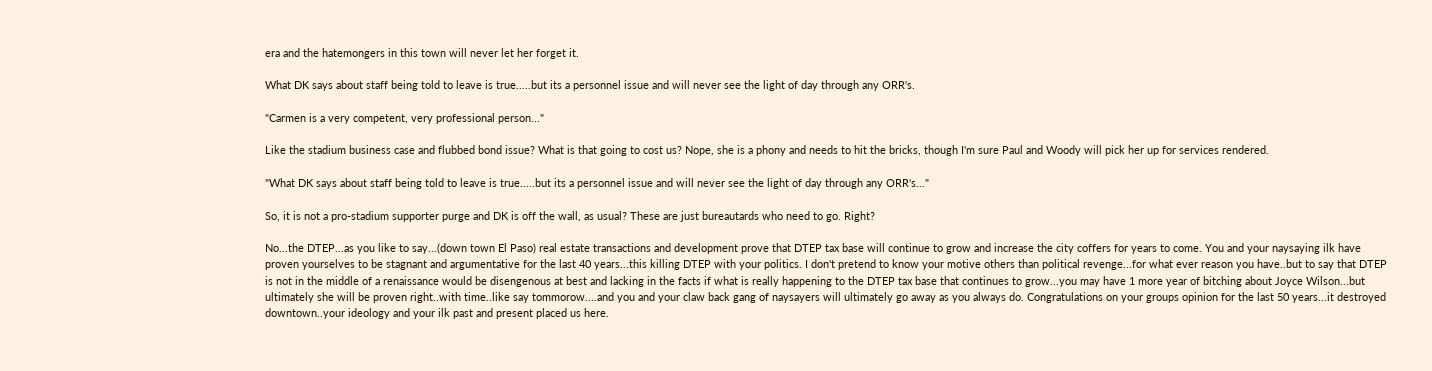era and the hatemongers in this town will never let her forget it.

What DK says about staff being told to leave is true.....but its a personnel issue and will never see the light of day through any ORR's.

"Carmen is a very competent, very professional person..."

Like the stadium business case and flubbed bond issue? What is that going to cost us? Nope, she is a phony and needs to hit the bricks, though I'm sure Paul and Woody will pick her up for services rendered.

"What DK says about staff being told to leave is true.....but its a personnel issue and will never see the light of day through any ORR's..."

So, it is not a pro-stadium supporter purge and DK is off the wall, as usual? These are just bureautards who need to go. Right?

No...the DTEP...as you like to say...(down town El Paso) real estate transactions and development prove that DTEP tax base will continue to grow and increase the city coffers for years to come. You and your naysaying ilk have proven yourselves to be stagnant and argumentative for the last 40 years...this killing DTEP with your politics. I don't pretend to know your motive others than political revenge...for what ever reason you have..but to say that DTEP is not in the middle of a renaissance would be disengenous at best and lacking in the facts if what is really happening to the DTEP tax base that continues to grow...you may have 1 more year of bitching about Joyce Wilson...but ultimately she will be proven right..with time..like say tommorow....and you and your claw back gang of naysayers will ultimately go away as you always do. Congratulations on your groups opinion for the last 50 years...it destroyed downtown..your ideology and your ilk past and present placed us here.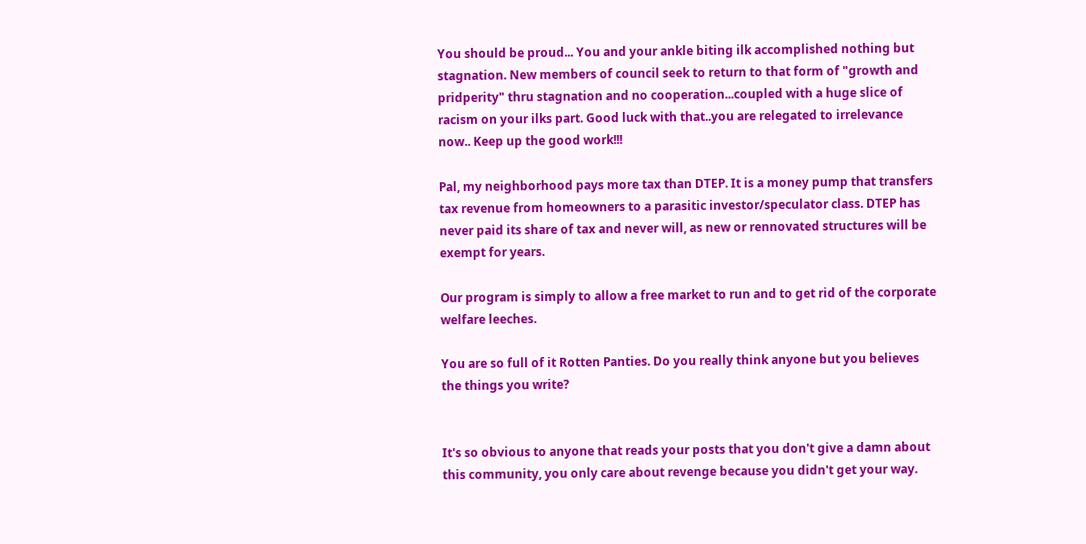You should be proud... You and your ankle biting ilk accomplished nothing but stagnation. New members of council seek to return to that form of "growth and pridperity" thru stagnation and no cooperation...coupled with a huge slice of racism on your ilks part. Good luck with that..you are relegated to irrelevance now.. Keep up the good work!!!

Pal, my neighborhood pays more tax than DTEP. It is a money pump that transfers tax revenue from homeowners to a parasitic investor/speculator class. DTEP has never paid its share of tax and never will, as new or rennovated structures will be exempt for years.

Our program is simply to allow a free market to run and to get rid of the corporate welfare leeches.

You are so full of it Rotten Panties. Do you really think anyone but you believes the things you write?


It's so obvious to anyone that reads your posts that you don't give a damn about this community, you only care about revenge because you didn't get your way.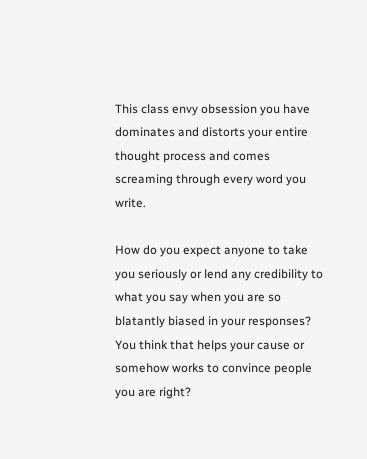This class envy obsession you have dominates and distorts your entire thought process and comes screaming through every word you write.

How do you expect anyone to take you seriously or lend any credibility to what you say when you are so blatantly biased in your responses?
You think that helps your cause or somehow works to convince people you are right?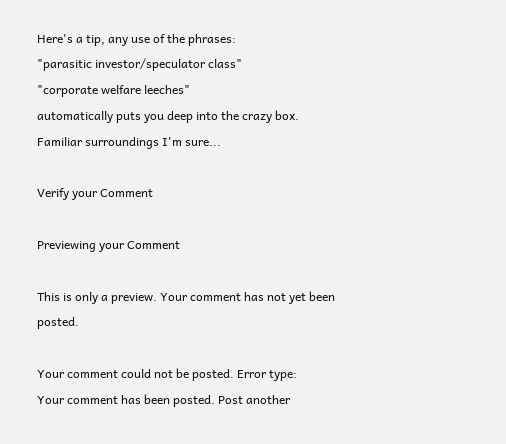Here's a tip, any use of the phrases:
"parasitic investor/speculator class"
"corporate welfare leeches"
automatically puts you deep into the crazy box.
Familiar surroundings I'm sure...

Verify your Comment

Previewing your Comment

This is only a preview. Your comment has not yet been posted.

Your comment could not be posted. Error type:
Your comment has been posted. Post another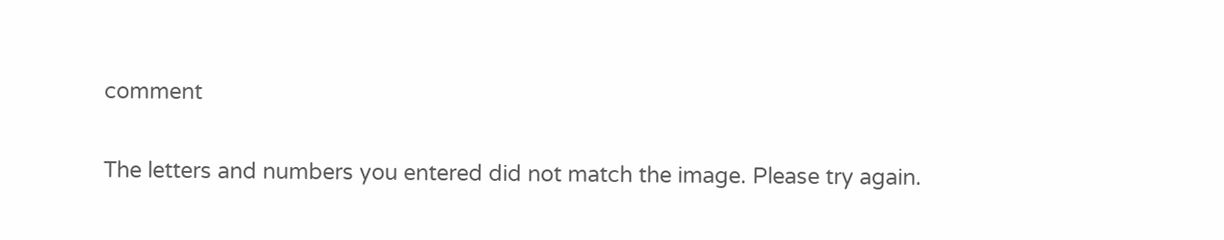comment

The letters and numbers you entered did not match the image. Please try again.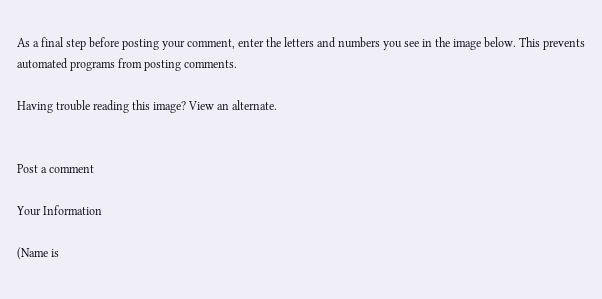As a final step before posting your comment, enter the letters and numbers you see in the image below. This prevents automated programs from posting comments.

Having trouble reading this image? View an alternate.


Post a comment

Your Information

(Name is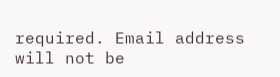required. Email address will not be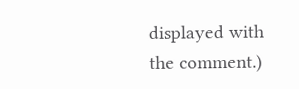displayed with the comment.)